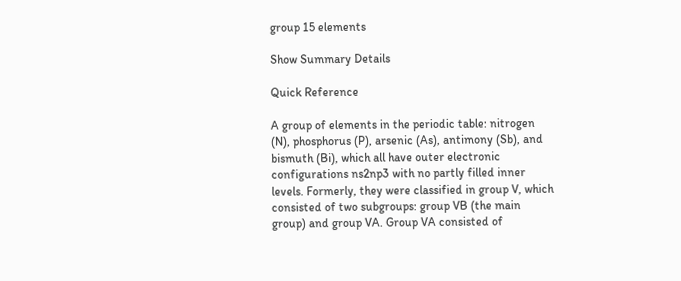group 15 elements

Show Summary Details

Quick Reference

A group of elements in the periodic table: nitrogen (N), phosphorus (P), arsenic (As), antimony (Sb), and bismuth (Bi), which all have outer electronic configurations ns2np3 with no partly filled inner levels. Formerly, they were classified in group V, which consisted of two subgroups: group VB (the main group) and group VA. Group VA consisted of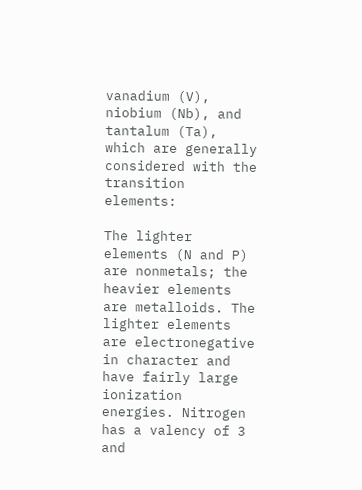vanadium (V), niobium (Nb), and tantalum (Ta), which are generally considered with the transition elements:

The lighter elements (N and P) are nonmetals; the heavier elements are metalloids. The lighter elements are electronegative in character and have fairly large ionization energies. Nitrogen has a valency of 3 and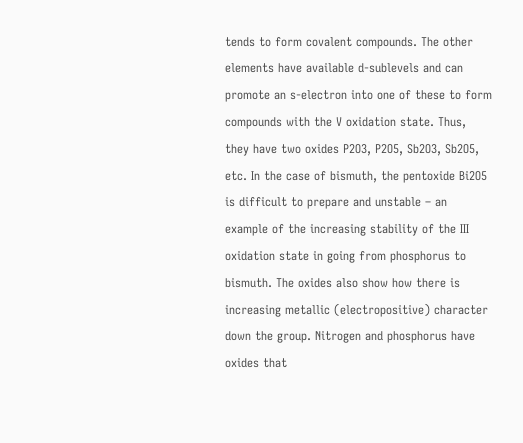tends to form covalent compounds. The other elements have available d-sublevels and can promote an s-electron into one of these to form compounds with the V oxidation state. Thus, they have two oxides P2O3, P2O5, Sb2O3, Sb2O5, etc. In the case of bismuth, the pentoxide Bi2O5 is difficult to prepare and unstable – an example of the increasing stability of the III oxidation state in going from phosphorus to bismuth. The oxides also show how there is increasing metallic (electropositive) character down the group. Nitrogen and phosphorus have oxides that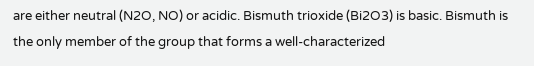are either neutral (N2O, NO) or acidic. Bismuth trioxide (Bi2O3) is basic. Bismuth is the only member of the group that forms a well-characterized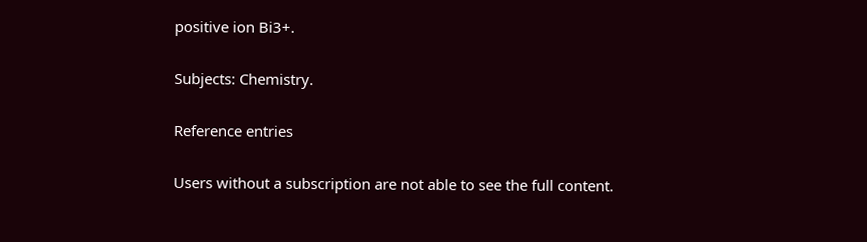positive ion Bi3+.

Subjects: Chemistry.

Reference entries

Users without a subscription are not able to see the full content.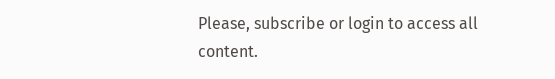Please, subscribe or login to access all content.